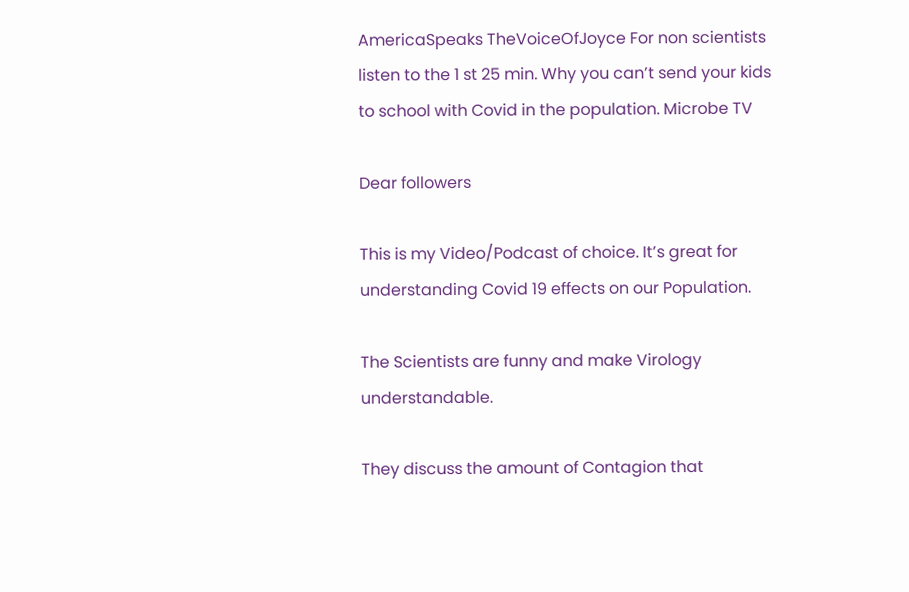AmericaSpeaks TheVoiceOfJoyce For non scientists listen to the 1 st 25 min. Why you can’t send your kids to school with Covid in the population. Microbe TV

Dear followers

This is my Video/Podcast of choice. It’s great for understanding Covid 19 effects on our Population.

The Scientists are funny and make Virology understandable.

They discuss the amount of Contagion that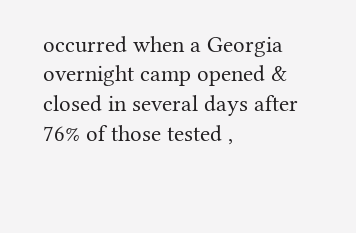occurred when a Georgia overnight camp opened & closed in several days after 76% of those tested ,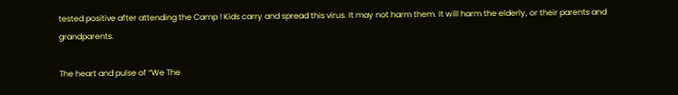tested positive after attending the Camp ! Kids carry and spread this virus. It may not harm them. It will harm the elderly, or their parents and grandparents.

The heart and pulse of “We The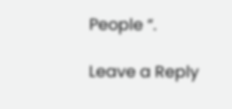People “.

Leave a Reply